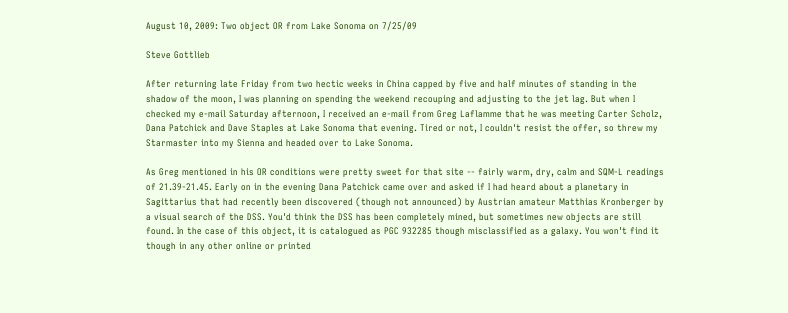August 10, 2009: Two object OR from Lake Sonoma on 7/25/09

Steve Gottlieb

After returning late Friday from two hectic weeks in China capped by five and half minutes of standing in the shadow of the moon, I was planning on spending the weekend recouping and adjusting to the jet lag. But when I checked my e-mail Saturday afternoon, I received an e-mail from Greg Laflamme that he was meeting Carter Scholz, Dana Patchick and Dave Staples at Lake Sonoma that evening. Tired or not, I couldn't resist the offer, so threw my Starmaster into my Sienna and headed over to Lake Sonoma.

As Greg mentioned in his OR conditions were pretty sweet for that site -- fairly warm, dry, calm and SQM-L readings of 21.39-21.45. Early on in the evening Dana Patchick came over and asked if I had heard about a planetary in Sagittarius that had recently been discovered (though not announced) by Austrian amateur Matthias Kronberger by a visual search of the DSS. You'd think the DSS has been completely mined, but sometimes new objects are still found. In the case of this object, it is catalogued as PGC 932285 though misclassified as a galaxy. You won't find it though in any other online or printed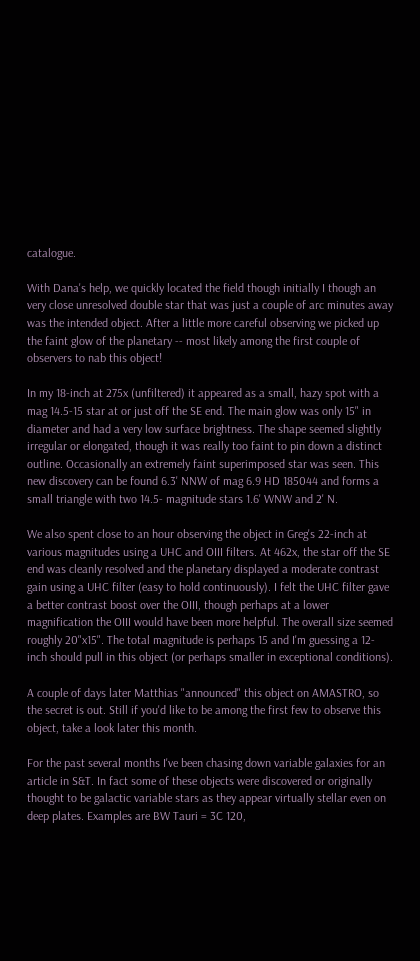catalogue.

With Dana's help, we quickly located the field though initially I though an very close unresolved double star that was just a couple of arc minutes away was the intended object. After a little more careful observing we picked up the faint glow of the planetary -- most likely among the first couple of observers to nab this object!

In my 18-inch at 275x (unfiltered) it appeared as a small, hazy spot with a mag 14.5-15 star at or just off the SE end. The main glow was only 15" in diameter and had a very low surface brightness. The shape seemed slightly irregular or elongated, though it was really too faint to pin down a distinct outline. Occasionally an extremely faint superimposed star was seen. This new discovery can be found 6.3' NNW of mag 6.9 HD 185044 and forms a small triangle with two 14.5- magnitude stars 1.6' WNW and 2' N.

We also spent close to an hour observing the object in Greg's 22-inch at various magnitudes using a UHC and OIII filters. At 462x, the star off the SE end was cleanly resolved and the planetary displayed a moderate contrast gain using a UHC filter (easy to hold continuously). I felt the UHC filter gave a better contrast boost over the OIII, though perhaps at a lower magnification the OIII would have been more helpful. The overall size seemed roughly 20"x15". The total magnitude is perhaps 15 and I'm guessing a 12-inch should pull in this object (or perhaps smaller in exceptional conditions).

A couple of days later Matthias "announced" this object on AMASTRO, so the secret is out. Still if you'd like to be among the first few to observe this object, take a look later this month.

For the past several months I've been chasing down variable galaxies for an article in S&T. In fact some of these objects were discovered or originally thought to be galactic variable stars as they appear virtually stellar even on deep plates. Examples are BW Tauri = 3C 120,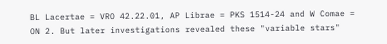BL Lacertae = VRO 42.22.01, AP Librae = PKS 1514-24 and W Comae = ON 2. But later investigations revealed these "variable stars"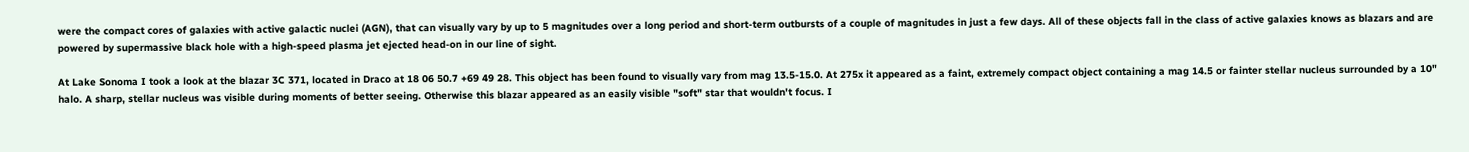were the compact cores of galaxies with active galactic nuclei (AGN), that can visually vary by up to 5 magnitudes over a long period and short-term outbursts of a couple of magnitudes in just a few days. All of these objects fall in the class of active galaxies knows as blazars and are powered by supermassive black hole with a high-speed plasma jet ejected head-on in our line of sight.

At Lake Sonoma I took a look at the blazar 3C 371, located in Draco at 18 06 50.7 +69 49 28. This object has been found to visually vary from mag 13.5-15.0. At 275x it appeared as a faint, extremely compact object containing a mag 14.5 or fainter stellar nucleus surrounded by a 10" halo. A sharp, stellar nucleus was visible during moments of better seeing. Otherwise this blazar appeared as an easily visible "soft" star that wouldn't focus. I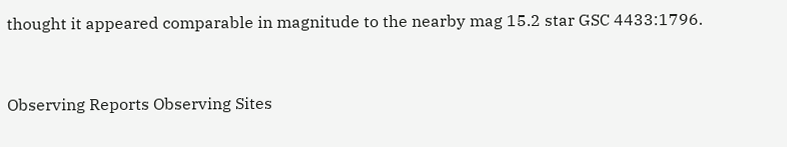thought it appeared comparable in magnitude to the nearby mag 15.2 star GSC 4433:1796.


Observing Reports Observing Sites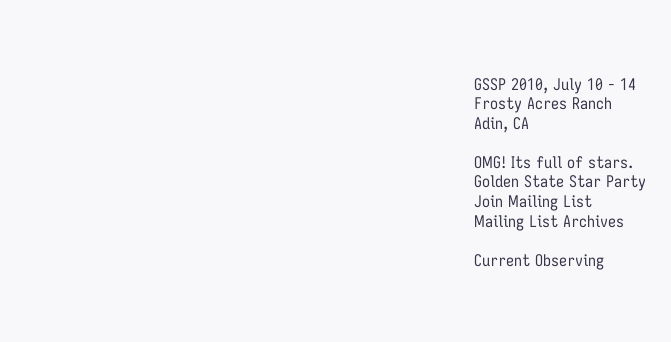GSSP 2010, July 10 - 14
Frosty Acres Ranch
Adin, CA

OMG! Its full of stars.
Golden State Star Party
Join Mailing List
Mailing List Archives

Current Observing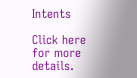Intents

Click here
for more details.